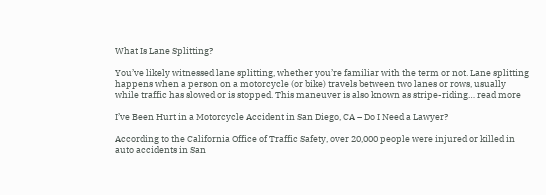What Is Lane Splitting?

You’ve likely witnessed lane splitting, whether you’re familiar with the term or not. Lane splitting happens when a person on a motorcycle (or bike) travels between two lanes or rows, usually while traffic has slowed or is stopped. This maneuver is also known as stripe-riding… read more

I’ve Been Hurt in a Motorcycle Accident in San Diego, CA – Do I Need a Lawyer?

According to the California Office of Traffic Safety, over 20,000 people were injured or killed in auto accidents in San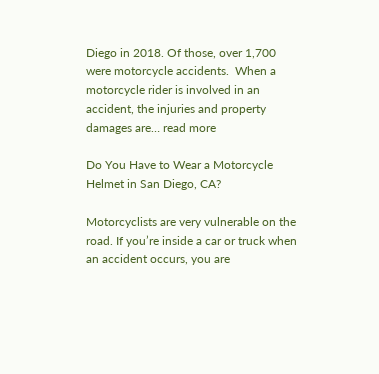Diego in 2018. Of those, over 1,700 were motorcycle accidents.  When a motorcycle rider is involved in an accident, the injuries and property damages are… read more

Do You Have to Wear a Motorcycle Helmet in San Diego, CA?

Motorcyclists are very vulnerable on the road. If you’re inside a car or truck when an accident occurs, you are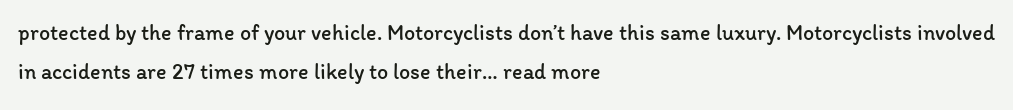protected by the frame of your vehicle. Motorcyclists don’t have this same luxury. Motorcyclists involved in accidents are 27 times more likely to lose their… read more